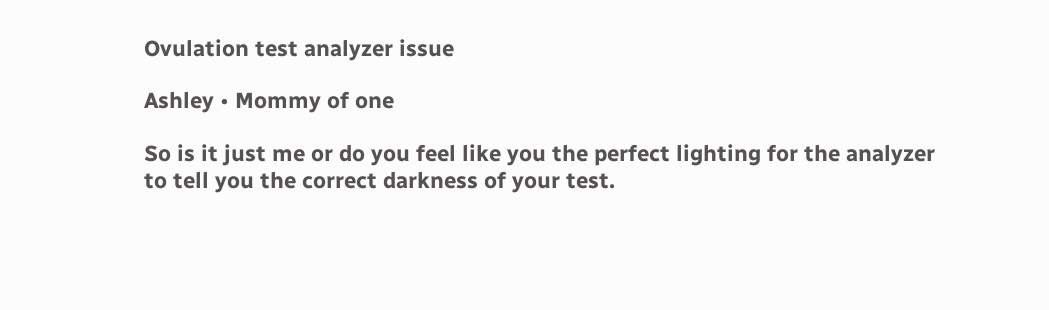Ovulation test analyzer issue

Ashley • Mommy of one

So is it just me or do you feel like you the perfect lighting for the analyzer to tell you the correct darkness of your test.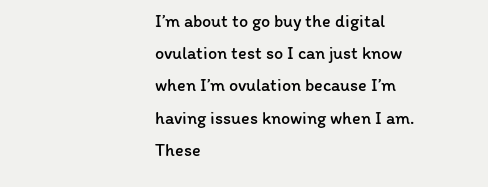I’m about to go buy the digital ovulation test so I can just know when I’m ovulation because I’m having issues knowing when I am. These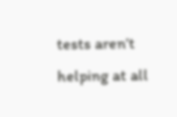tests aren’t helping at all